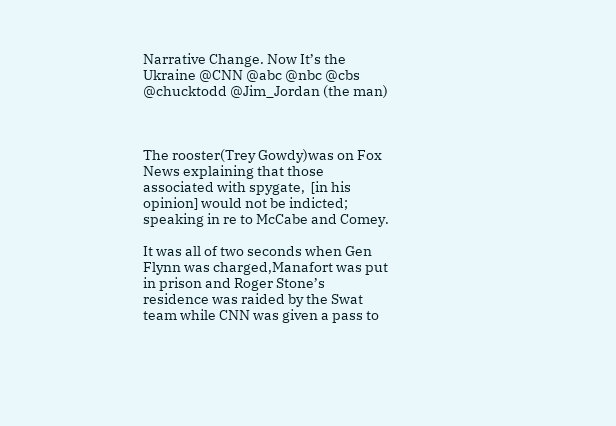Narrative Change. Now It’s the Ukraine @CNN @abc @nbc @cbs @chucktodd @Jim_Jordan (the man)



The rooster(Trey Gowdy)was on Fox News explaining that those associated with spygate,  [in his opinion] would not be indicted; speaking in re to McCabe and Comey.

It was all of two seconds when Gen Flynn was charged,Manafort was put in prison and Roger Stone’s residence was raided by the Swat team while CNN was given a pass to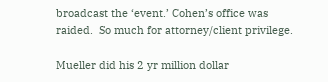broadcast the ‘event.’ Cohen’s office was raided.  So much for attorney/client privilege.

Mueller did his 2 yr million dollar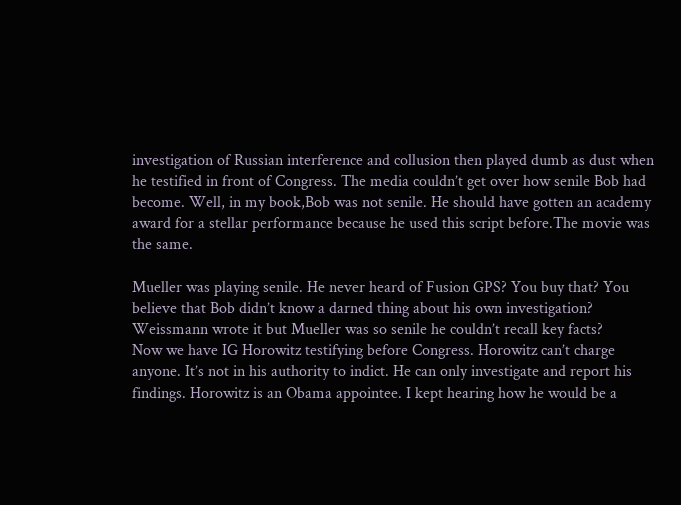investigation of Russian interference and collusion then played dumb as dust when he testified in front of Congress. The media couldn’t get over how senile Bob had become. Well, in my book,Bob was not senile. He should have gotten an academy award for a stellar performance because he used this script before.The movie was the same.

Mueller was playing senile. He never heard of Fusion GPS? You buy that? You believe that Bob didn’t know a darned thing about his own investigation? Weissmann wrote it but Mueller was so senile he couldn’t recall key facts?
Now we have IG Horowitz testifying before Congress. Horowitz can’t charge anyone. It’s not in his authority to indict. He can only investigate and report his findings. Horowitz is an Obama appointee. I kept hearing how he would be a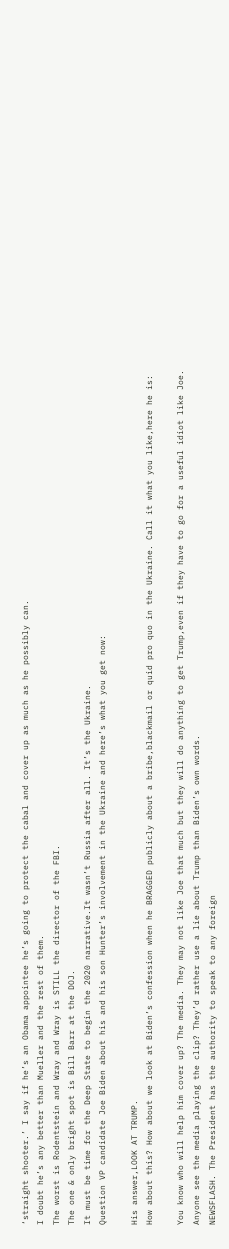‘straight shooter.’ I say if he’s an Obama appointee he’s going to protect the cabal and cover up as much as he possibly can.
I doubt he’s any better than Mueller and the rest of them.
The worst is Rodentstein and Wray and Wray is STILL the director of the FBI.
The one & only bright spot is Bill Barr at the DOJ.
It must be time for the Deep State to begin the 2020 narrative.It wasn’t Russia after all. It’s the Ukraine.
Question VP candidate Joe Biden about his and his son Hunter’s involvement in the Ukraine and here’s what you get now:

His answer,LOOK AT TRUMP.
How about this? How about we look at Biden’s confession when he BRAGGED publicly about a bribe,blackmail or quid pro quo in the Ukraine. Call it what you like,here he is:

You know who will help him cover up? The media. They may not like Joe that much but they will do anything to get Trump,even if they have to go for a useful idiot like Joe.
Anyone see the media playing the clip? They’d rather use a lie about Trump than Biden’s own words.
NEWSFLASH. The President has the authority to speak to any foreign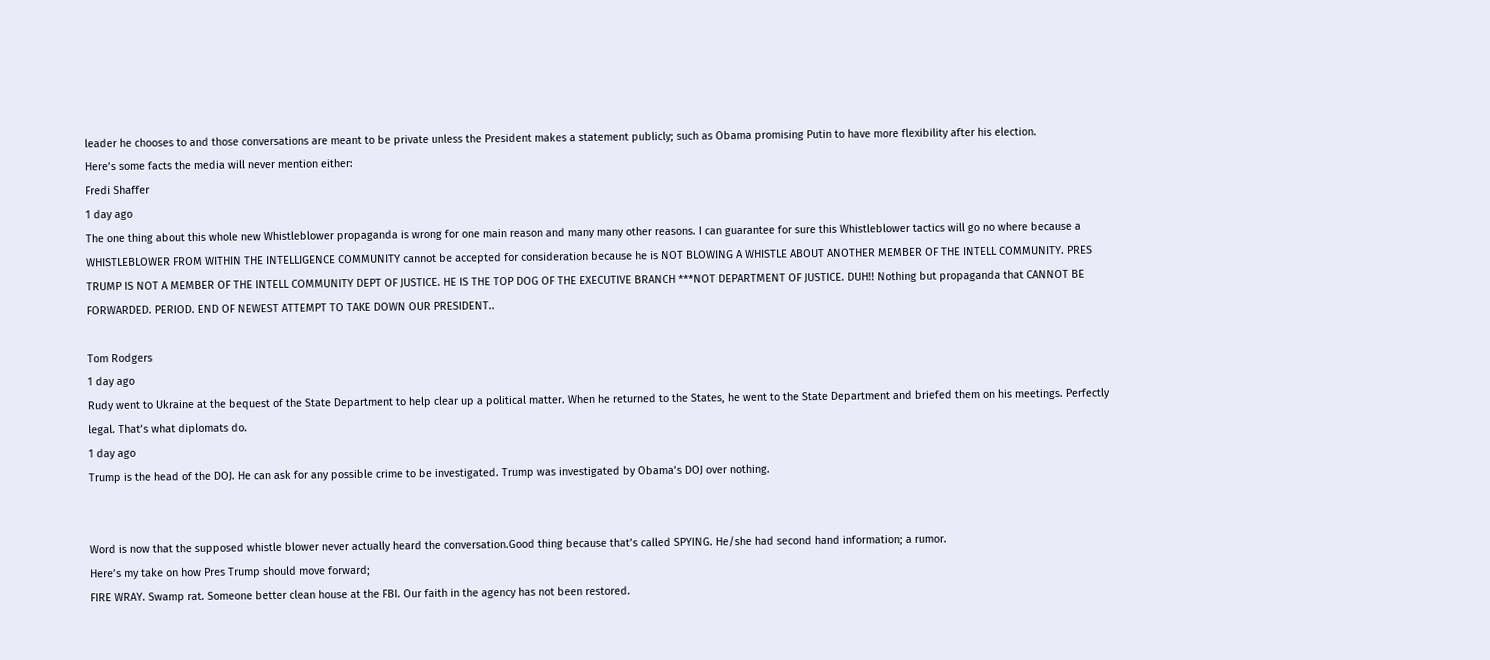leader he chooses to and those conversations are meant to be private unless the President makes a statement publicly; such as Obama promising Putin to have more flexibility after his election.
Here’s some facts the media will never mention either:
Fredi Shaffer
1 day ago
The one thing about this whole new Whistleblower propaganda is wrong for one main reason and many many other reasons. I can guarantee for sure this Whistleblower tactics will go no where because a WHISTLEBLOWER FROM WITHIN THE INTELLIGENCE COMMUNITY cannot be accepted for consideration because he is NOT BLOWING A WHISTLE ABOUT ANOTHER MEMBER OF THE INTELL COMMUNITY. PRES TRUMP IS NOT A MEMBER OF THE INTELL COMMUNITY DEPT OF JUSTICE. HE IS THE TOP DOG OF THE EXECUTIVE BRANCH ***NOT DEPARTMENT OF JUSTICE. DUH!! Nothing but propaganda that CANNOT BE FORWARDED. PERIOD. END OF NEWEST ATTEMPT TO TAKE DOWN OUR PRESIDENT..

Tom Rodgers
1 day ago
Rudy went to Ukraine at the bequest of the State Department to help clear up a political matter. When he returned to the States, he went to the State Department and briefed them on his meetings. Perfectly legal. That’s what diplomats do.
1 day ago
Trump is the head of the DOJ. He can ask for any possible crime to be investigated. Trump was investigated by Obama’s DOJ over nothing.


Word is now that the supposed whistle blower never actually heard the conversation.Good thing because that’s called SPYING. He/she had second hand information; a rumor.
Here’s my take on how Pres Trump should move forward;
FIRE WRAY. Swamp rat. Someone better clean house at the FBI. Our faith in the agency has not been restored.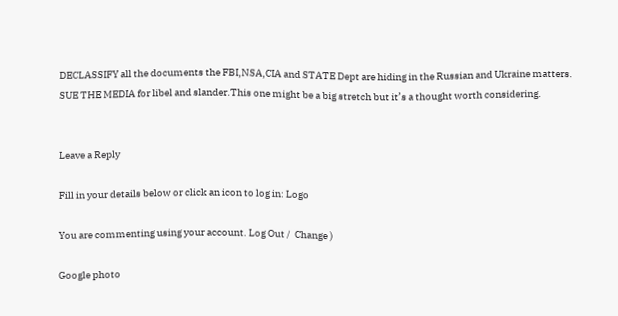DECLASSIFY all the documents the FBI,NSA,CIA and STATE Dept are hiding in the Russian and Ukraine matters.
SUE THE MEDIA for libel and slander.This one might be a big stretch but it’s a thought worth considering.


Leave a Reply

Fill in your details below or click an icon to log in: Logo

You are commenting using your account. Log Out /  Change )

Google photo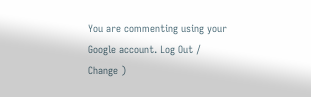You are commenting using your Google account. Log Out /  Change )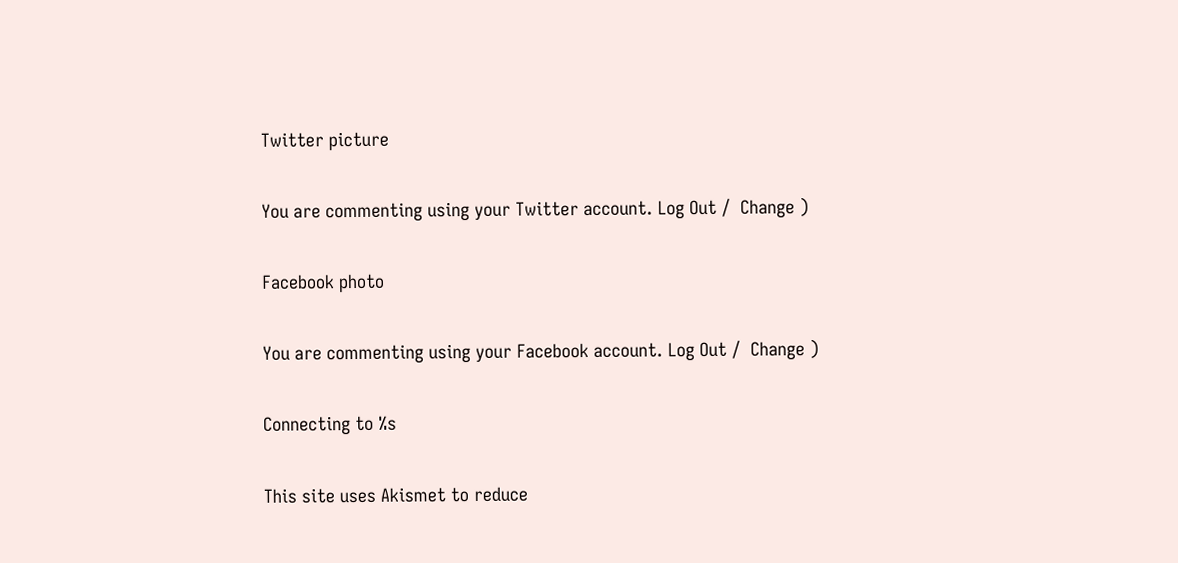Twitter picture

You are commenting using your Twitter account. Log Out /  Change )

Facebook photo

You are commenting using your Facebook account. Log Out /  Change )

Connecting to %s

This site uses Akismet to reduce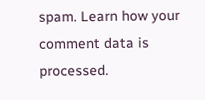spam. Learn how your comment data is processed.